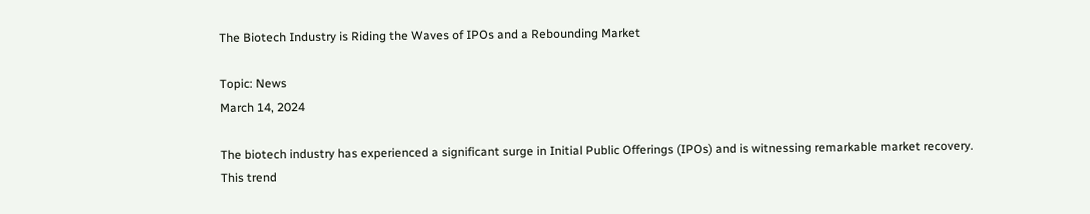The Biotech Industry is Riding the Waves of IPOs and a Rebounding Market

Topic: News
March 14, 2024

The biotech industry has experienced a significant surge in Initial Public Offerings (IPOs) and is witnessing remarkable market recovery. This trend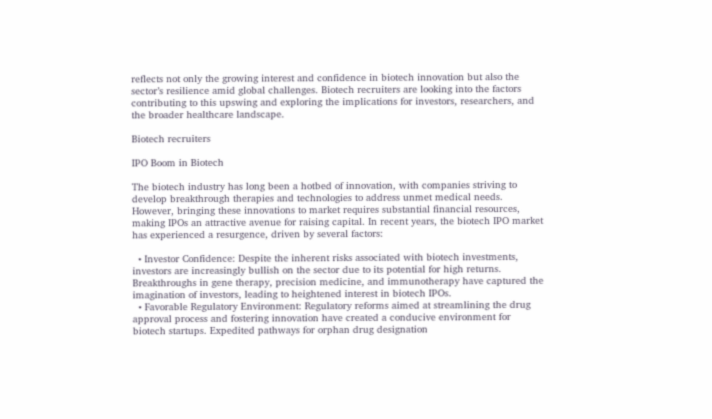reflects not only the growing interest and confidence in biotech innovation but also the sector’s resilience amid global challenges. Biotech recruiters are looking into the factors contributing to this upswing and exploring the implications for investors, researchers, and the broader healthcare landscape.

Biotech recruiters

IPO Boom in Biotech

The biotech industry has long been a hotbed of innovation, with companies striving to develop breakthrough therapies and technologies to address unmet medical needs. However, bringing these innovations to market requires substantial financial resources, making IPOs an attractive avenue for raising capital. In recent years, the biotech IPO market has experienced a resurgence, driven by several factors:

  • Investor Confidence: Despite the inherent risks associated with biotech investments, investors are increasingly bullish on the sector due to its potential for high returns. Breakthroughs in gene therapy, precision medicine, and immunotherapy have captured the imagination of investors, leading to heightened interest in biotech IPOs.
  • Favorable Regulatory Environment: Regulatory reforms aimed at streamlining the drug approval process and fostering innovation have created a conducive environment for biotech startups. Expedited pathways for orphan drug designation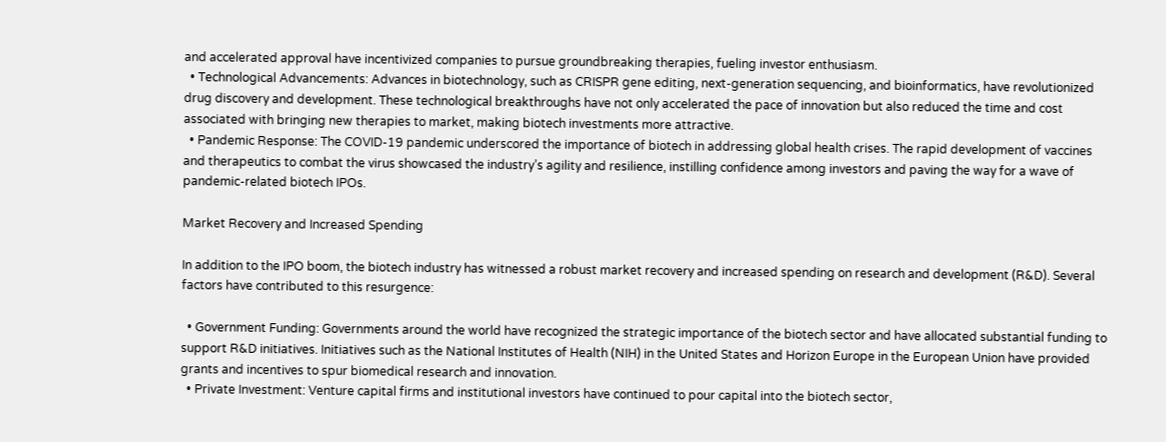and accelerated approval have incentivized companies to pursue groundbreaking therapies, fueling investor enthusiasm.
  • Technological Advancements: Advances in biotechnology, such as CRISPR gene editing, next-generation sequencing, and bioinformatics, have revolutionized drug discovery and development. These technological breakthroughs have not only accelerated the pace of innovation but also reduced the time and cost associated with bringing new therapies to market, making biotech investments more attractive.
  • Pandemic Response: The COVID-19 pandemic underscored the importance of biotech in addressing global health crises. The rapid development of vaccines and therapeutics to combat the virus showcased the industry’s agility and resilience, instilling confidence among investors and paving the way for a wave of pandemic-related biotech IPOs.

Market Recovery and Increased Spending

In addition to the IPO boom, the biotech industry has witnessed a robust market recovery and increased spending on research and development (R&D). Several factors have contributed to this resurgence:

  • Government Funding: Governments around the world have recognized the strategic importance of the biotech sector and have allocated substantial funding to support R&D initiatives. Initiatives such as the National Institutes of Health (NIH) in the United States and Horizon Europe in the European Union have provided grants and incentives to spur biomedical research and innovation.
  • Private Investment: Venture capital firms and institutional investors have continued to pour capital into the biotech sector,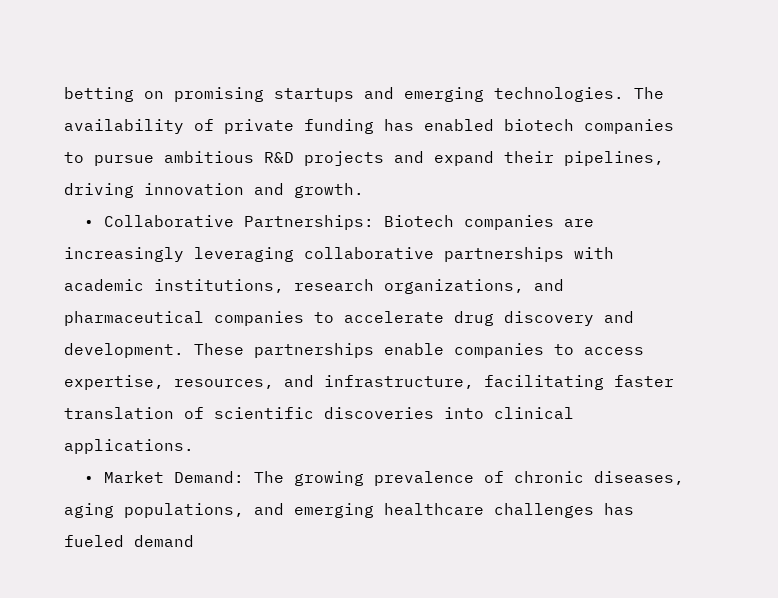betting on promising startups and emerging technologies. The availability of private funding has enabled biotech companies to pursue ambitious R&D projects and expand their pipelines, driving innovation and growth.
  • Collaborative Partnerships: Biotech companies are increasingly leveraging collaborative partnerships with academic institutions, research organizations, and pharmaceutical companies to accelerate drug discovery and development. These partnerships enable companies to access expertise, resources, and infrastructure, facilitating faster translation of scientific discoveries into clinical applications.
  • Market Demand: The growing prevalence of chronic diseases, aging populations, and emerging healthcare challenges has fueled demand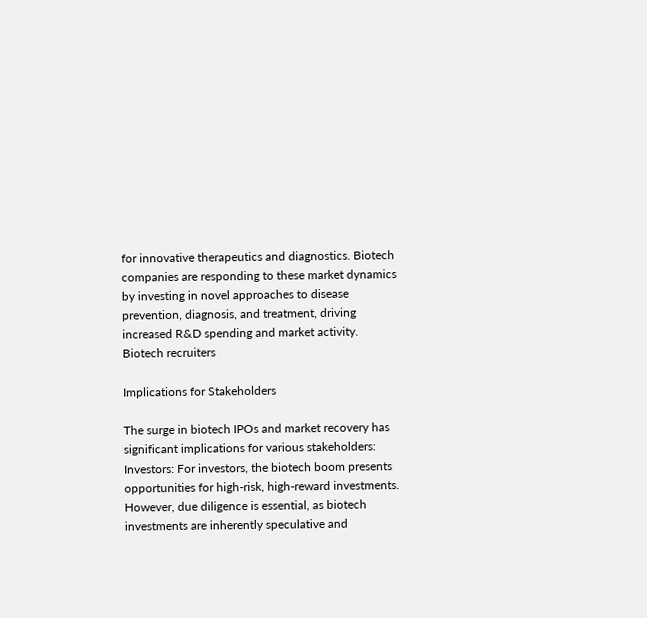for innovative therapeutics and diagnostics. Biotech companies are responding to these market dynamics by investing in novel approaches to disease prevention, diagnosis, and treatment, driving increased R&D spending and market activity.
Biotech recruiters

Implications for Stakeholders

The surge in biotech IPOs and market recovery has significant implications for various stakeholders:
Investors: For investors, the biotech boom presents opportunities for high-risk, high-reward investments. However, due diligence is essential, as biotech investments are inherently speculative and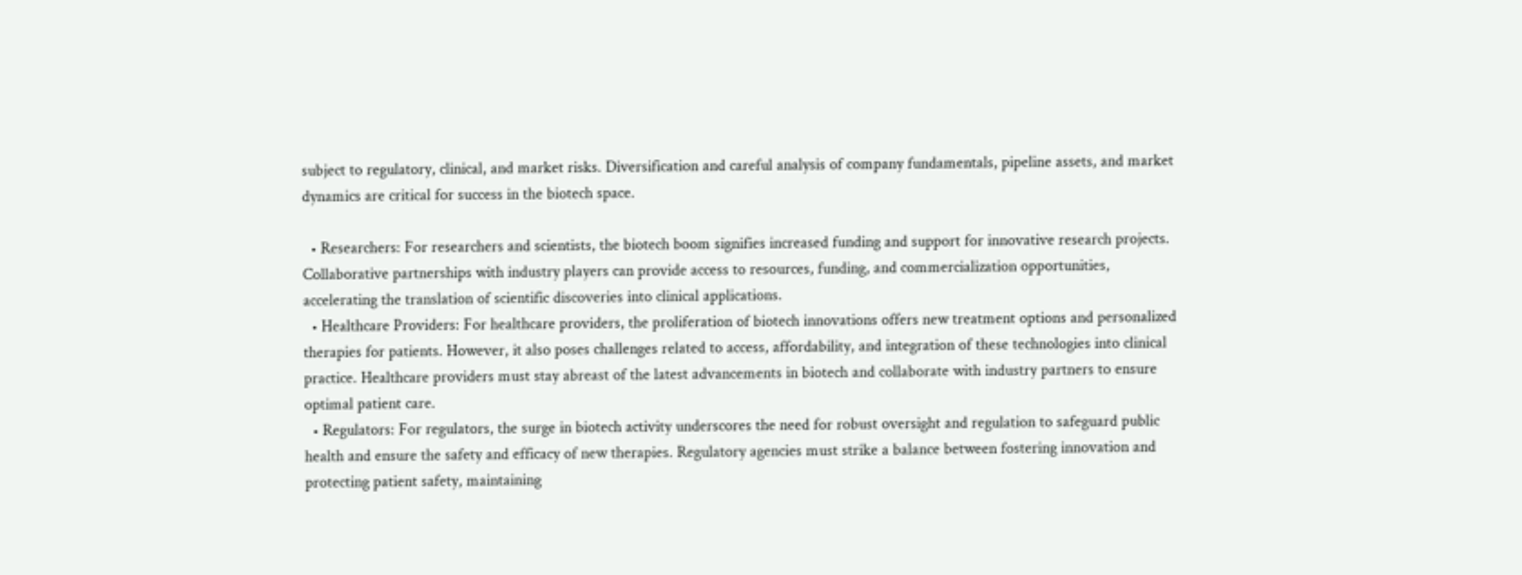subject to regulatory, clinical, and market risks. Diversification and careful analysis of company fundamentals, pipeline assets, and market dynamics are critical for success in the biotech space.

  • Researchers: For researchers and scientists, the biotech boom signifies increased funding and support for innovative research projects. Collaborative partnerships with industry players can provide access to resources, funding, and commercialization opportunities, accelerating the translation of scientific discoveries into clinical applications.
  • Healthcare Providers: For healthcare providers, the proliferation of biotech innovations offers new treatment options and personalized therapies for patients. However, it also poses challenges related to access, affordability, and integration of these technologies into clinical practice. Healthcare providers must stay abreast of the latest advancements in biotech and collaborate with industry partners to ensure optimal patient care.
  • Regulators: For regulators, the surge in biotech activity underscores the need for robust oversight and regulation to safeguard public health and ensure the safety and efficacy of new therapies. Regulatory agencies must strike a balance between fostering innovation and protecting patient safety, maintaining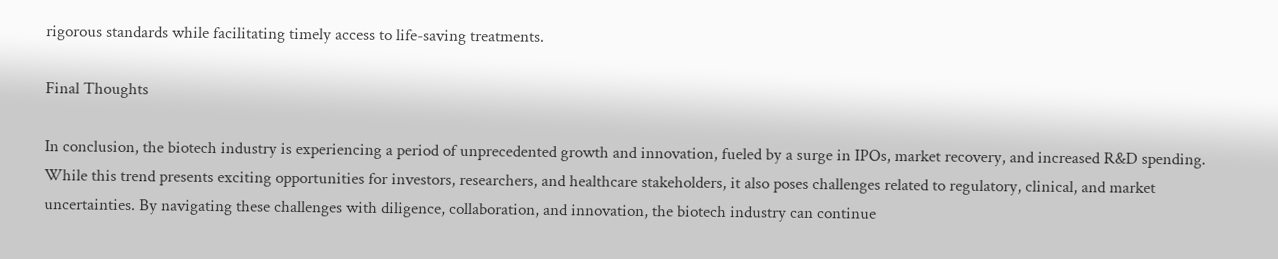rigorous standards while facilitating timely access to life-saving treatments.

Final Thoughts

In conclusion, the biotech industry is experiencing a period of unprecedented growth and innovation, fueled by a surge in IPOs, market recovery, and increased R&D spending. While this trend presents exciting opportunities for investors, researchers, and healthcare stakeholders, it also poses challenges related to regulatory, clinical, and market uncertainties. By navigating these challenges with diligence, collaboration, and innovation, the biotech industry can continue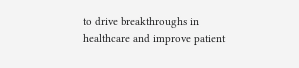to drive breakthroughs in healthcare and improve patient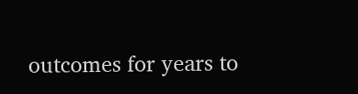outcomes for years to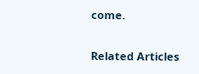come.

Related Articles